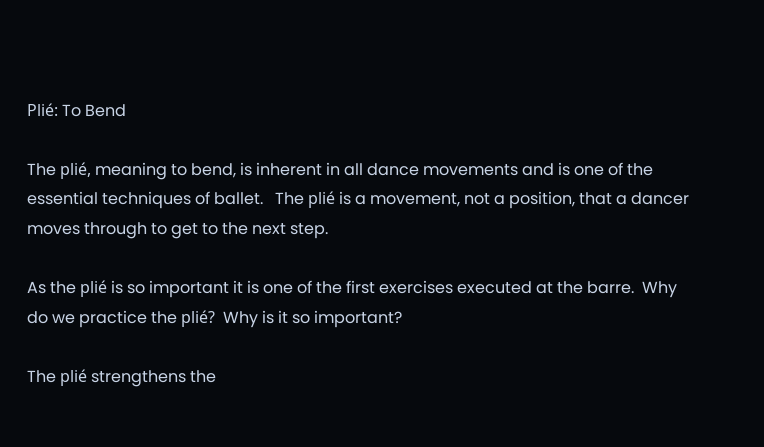Plié: To Bend

The plié, meaning to bend, is inherent in all dance movements and is one of the essential techniques of ballet.   The plié is a movement, not a position, that a dancer moves through to get to the next step.

As the plié is so important it is one of the first exercises executed at the barre.  Why do we practice the plié?  Why is it so important?

The plié strengthens the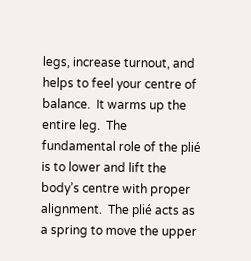legs, increase turnout, and helps to feel your centre of balance.  It warms up the entire leg.  The fundamental role of the plié is to lower and lift the body’s centre with proper alignment.  The plié acts as a spring to move the upper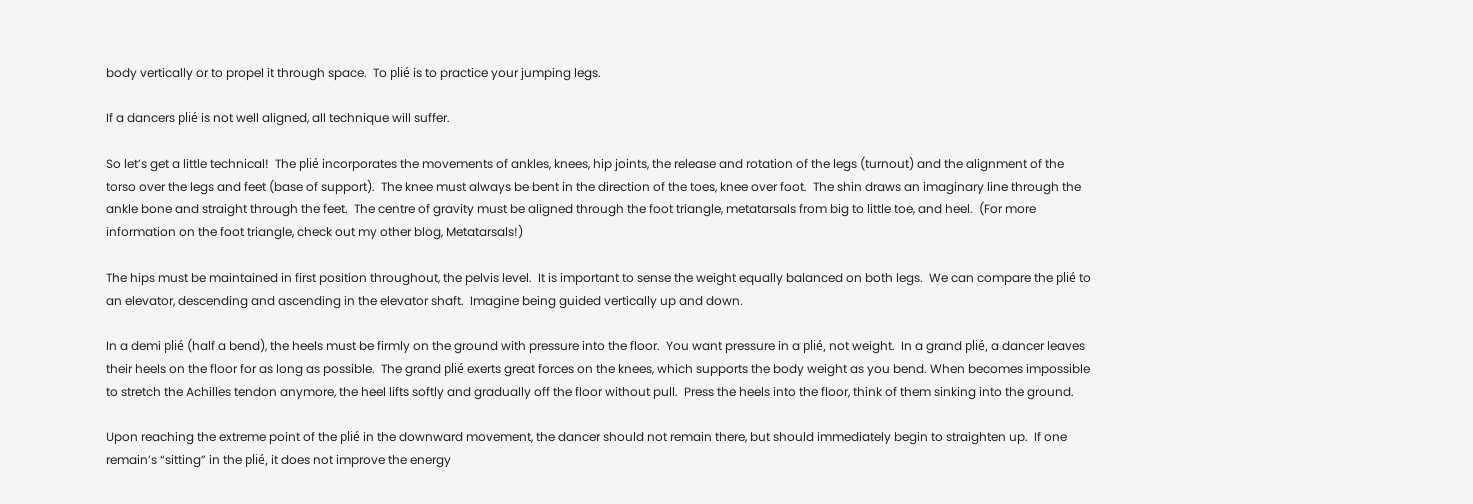body vertically or to propel it through space.  To plié is to practice your jumping legs.

If a dancers plié is not well aligned, all technique will suffer.

So let’s get a little technical!  The plié incorporates the movements of ankles, knees, hip joints, the release and rotation of the legs (turnout) and the alignment of the torso over the legs and feet (base of support).  The knee must always be bent in the direction of the toes, knee over foot.  The shin draws an imaginary line through the ankle bone and straight through the feet.  The centre of gravity must be aligned through the foot triangle, metatarsals from big to little toe, and heel.  (For more information on the foot triangle, check out my other blog, Metatarsals!)

The hips must be maintained in first position throughout, the pelvis level.  It is important to sense the weight equally balanced on both legs.  We can compare the plié to an elevator, descending and ascending in the elevator shaft.  Imagine being guided vertically up and down.

In a demi plié (half a bend), the heels must be firmly on the ground with pressure into the floor.  You want pressure in a plié, not weight.  In a grand plié, a dancer leaves their heels on the floor for as long as possible.  The grand plié exerts great forces on the knees, which supports the body weight as you bend. When becomes impossible to stretch the Achilles tendon anymore, the heel lifts softly and gradually off the floor without pull.  Press the heels into the floor, think of them sinking into the ground.

Upon reaching the extreme point of the plié in the downward movement, the dancer should not remain there, but should immediately begin to straighten up.  If one remain’s “sitting” in the plié, it does not improve the energy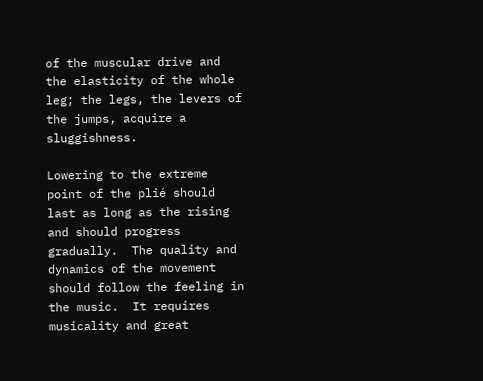of the muscular drive and the elasticity of the whole leg; the legs, the levers of the jumps, acquire a sluggishness.

Lowering to the extreme point of the plié should last as long as the rising and should progress gradually.  The quality and dynamics of the movement should follow the feeling in the music.  It requires musicality and great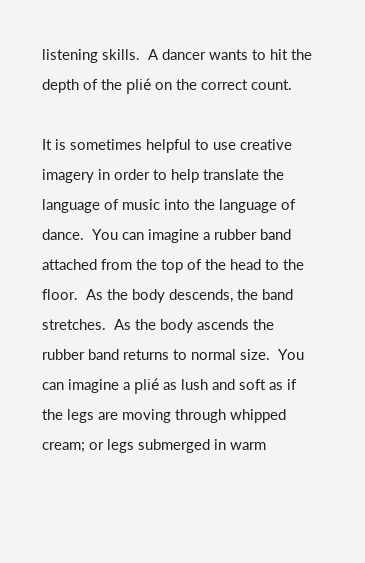listening skills.  A dancer wants to hit the depth of the plié on the correct count.

It is sometimes helpful to use creative imagery in order to help translate the language of music into the language of dance.  You can imagine a rubber band attached from the top of the head to the floor.  As the body descends, the band stretches.  As the body ascends the rubber band returns to normal size.  You can imagine a plié as lush and soft as if the legs are moving through whipped cream; or legs submerged in warm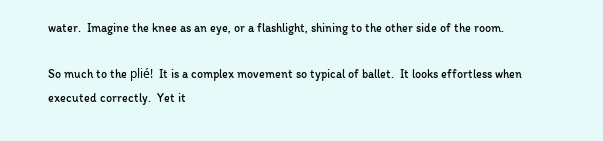water.  Imagine the knee as an eye, or a flashlight, shining to the other side of the room.

So much to the plié!  It is a complex movement so typical of ballet.  It looks effortless when executed correctly.  Yet it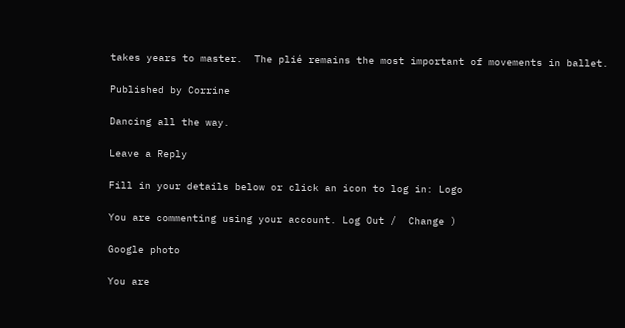takes years to master.  The plié remains the most important of movements in ballet.

Published by Corrine

Dancing all the way.

Leave a Reply

Fill in your details below or click an icon to log in: Logo

You are commenting using your account. Log Out /  Change )

Google photo

You are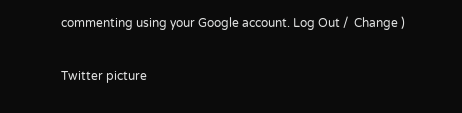commenting using your Google account. Log Out /  Change )

Twitter picture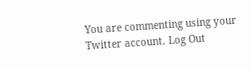You are commenting using your Twitter account. Log Out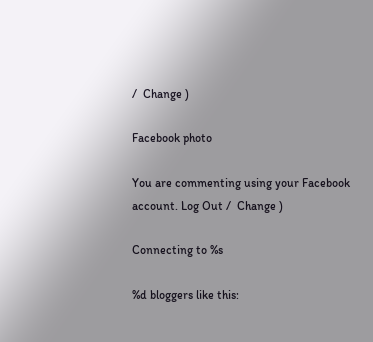/  Change )

Facebook photo

You are commenting using your Facebook account. Log Out /  Change )

Connecting to %s

%d bloggers like this: